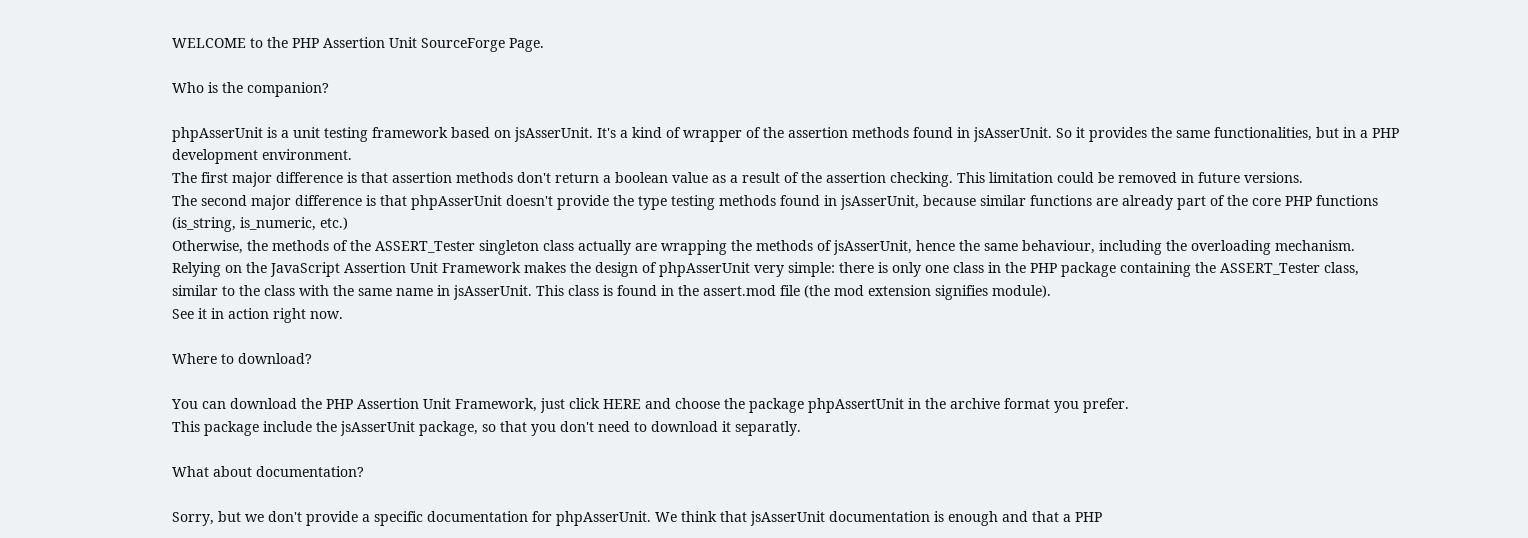WELCOME to the PHP Assertion Unit SourceForge Page.

Who is the companion?

phpAsserUnit is a unit testing framework based on jsAsserUnit. It's a kind of wrapper of the assertion methods found in jsAsserUnit. So it provides the same functionalities, but in a PHP development environment.
The first major difference is that assertion methods don't return a boolean value as a result of the assertion checking. This limitation could be removed in future versions.
The second major difference is that phpAsserUnit doesn't provide the type testing methods found in jsAsserUnit, because similar functions are already part of the core PHP functions (is_string, is_numeric, etc.)
Otherwise, the methods of the ASSERT_Tester singleton class actually are wrapping the methods of jsAsserUnit, hence the same behaviour, including the overloading mechanism.
Relying on the JavaScript Assertion Unit Framework makes the design of phpAsserUnit very simple: there is only one class in the PHP package containing the ASSERT_Tester class, similar to the class with the same name in jsAsserUnit. This class is found in the assert.mod file (the mod extension signifies module).
See it in action right now.

Where to download?

You can download the PHP Assertion Unit Framework, just click HERE and choose the package phpAssertUnit in the archive format you prefer.
This package include the jsAsserUnit package, so that you don't need to download it separatly.

What about documentation?

Sorry, but we don't provide a specific documentation for phpAsserUnit. We think that jsAsserUnit documentation is enough and that a PHP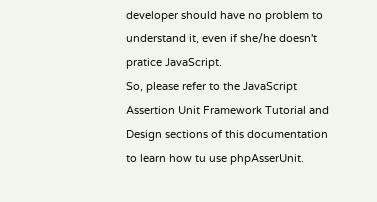developer should have no problem to understand it, even if she/he doesn't pratice JavaScript.
So, please refer to the JavaScript Assertion Unit Framework Tutorial and Design sections of this documentation to learn how tu use phpAsserUnit.